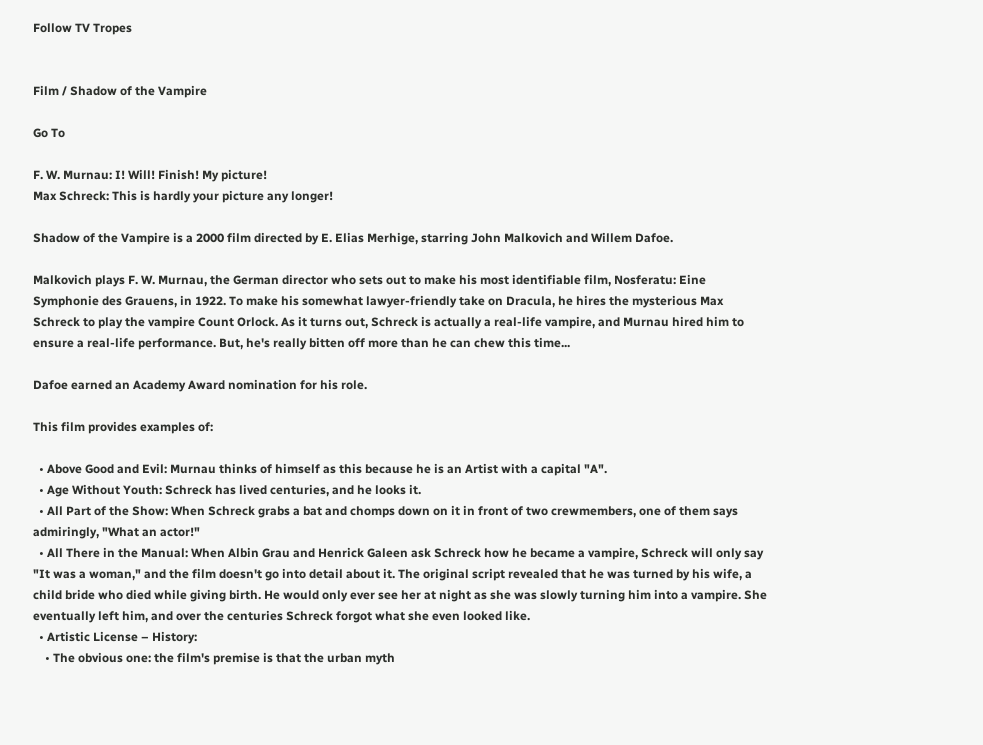Follow TV Tropes


Film / Shadow of the Vampire

Go To

F. W. Murnau: I! Will! Finish! My picture!
Max Schreck: This is hardly your picture any longer!

Shadow of the Vampire is a 2000 film directed by E. Elias Merhige, starring John Malkovich and Willem Dafoe.

Malkovich plays F. W. Murnau, the German director who sets out to make his most identifiable film, Nosferatu: Eine Symphonie des Grauens, in 1922. To make his somewhat lawyer-friendly take on Dracula, he hires the mysterious Max Schreck to play the vampire Count Orlock. As it turns out, Schreck is actually a real-life vampire, and Murnau hired him to ensure a real-life performance. But, he's really bitten off more than he can chew this time...

Dafoe earned an Academy Award nomination for his role.

This film provides examples of:

  • Above Good and Evil: Murnau thinks of himself as this because he is an Artist with a capital "A".
  • Age Without Youth: Schreck has lived centuries, and he looks it.
  • All Part of the Show: When Schreck grabs a bat and chomps down on it in front of two crewmembers, one of them says admiringly, "What an actor!"
  • All There in the Manual: When Albin Grau and Henrick Galeen ask Schreck how he became a vampire, Schreck will only say "It was a woman," and the film doesn't go into detail about it. The original script revealed that he was turned by his wife, a child bride who died while giving birth. He would only ever see her at night as she was slowly turning him into a vampire. She eventually left him, and over the centuries Schreck forgot what she even looked like.
  • Artistic License – History:
    • The obvious one: the film's premise is that the urban myth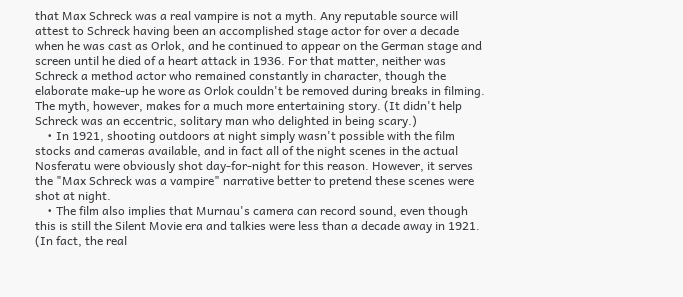that Max Schreck was a real vampire is not a myth. Any reputable source will attest to Schreck having been an accomplished stage actor for over a decade when he was cast as Orlok, and he continued to appear on the German stage and screen until he died of a heart attack in 1936. For that matter, neither was Schreck a method actor who remained constantly in character, though the elaborate make-up he wore as Orlok couldn't be removed during breaks in filming. The myth, however, makes for a much more entertaining story. (It didn't help Schreck was an eccentric, solitary man who delighted in being scary.)
    • In 1921, shooting outdoors at night simply wasn't possible with the film stocks and cameras available, and in fact all of the night scenes in the actual Nosferatu were obviously shot day-for-night for this reason. However, it serves the "Max Schreck was a vampire" narrative better to pretend these scenes were shot at night.
    • The film also implies that Murnau's camera can record sound, even though this is still the Silent Movie era and talkies were less than a decade away in 1921. (In fact, the real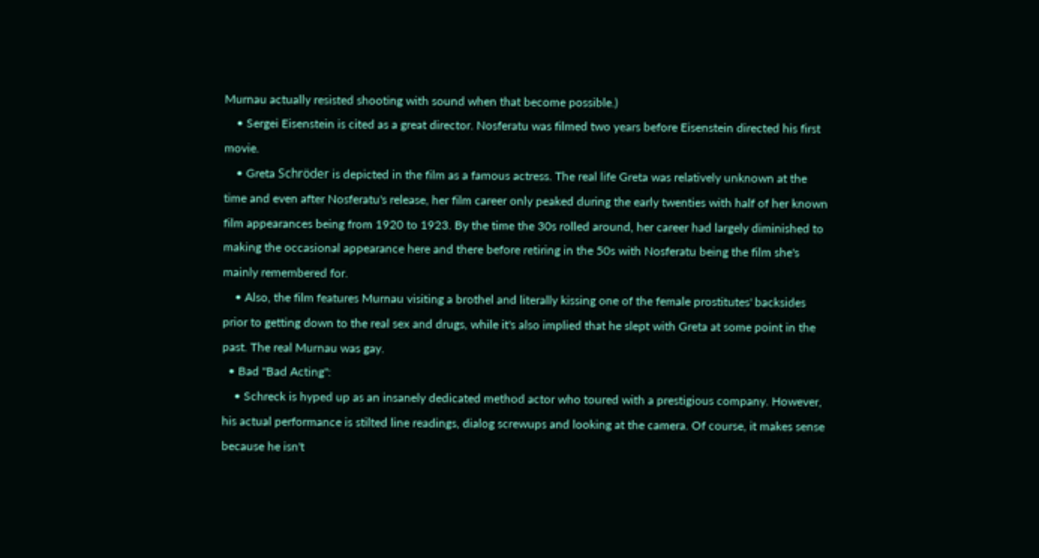Murnau actually resisted shooting with sound when that become possible.)
    • Sergei Eisenstein is cited as a great director. Nosferatu was filmed two years before Eisenstein directed his first movie.
    • Greta Schröder is depicted in the film as a famous actress. The real life Greta was relatively unknown at the time and even after Nosferatu's release, her film career only peaked during the early twenties with half of her known film appearances being from 1920 to 1923. By the time the 30s rolled around, her career had largely diminished to making the occasional appearance here and there before retiring in the 50s with Nosferatu being the film she's mainly remembered for.
    • Also, the film features Murnau visiting a brothel and literally kissing one of the female prostitutes' backsides prior to getting down to the real sex and drugs, while it's also implied that he slept with Greta at some point in the past. The real Murnau was gay.
  • Bad "Bad Acting":
    • Schreck is hyped up as an insanely dedicated method actor who toured with a prestigious company. However, his actual performance is stilted line readings, dialog screwups and looking at the camera. Of course, it makes sense because he isn't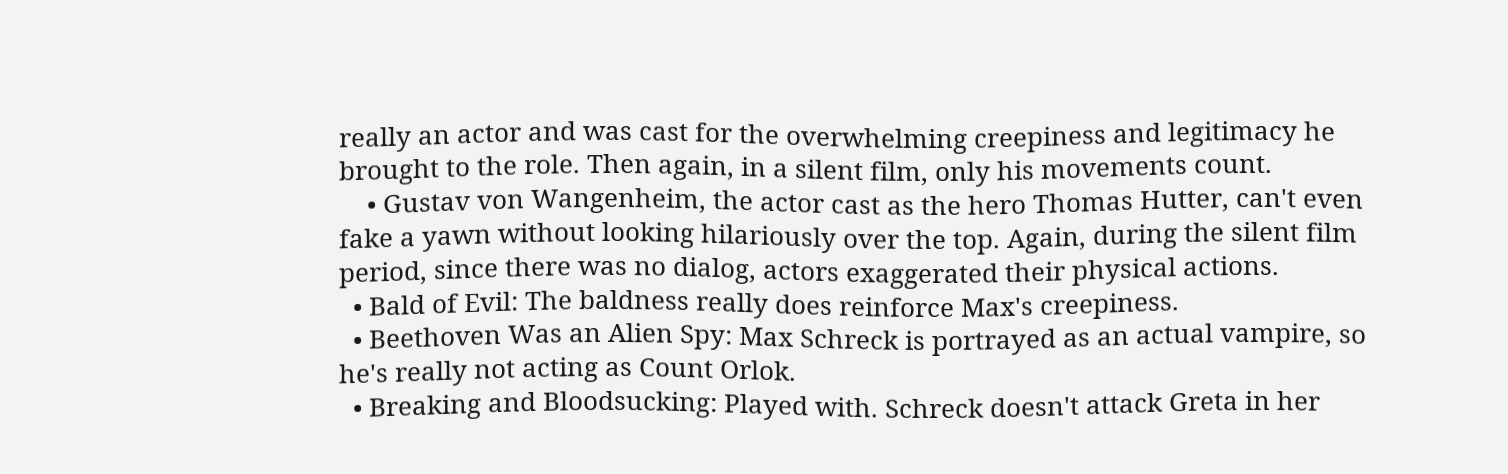really an actor and was cast for the overwhelming creepiness and legitimacy he brought to the role. Then again, in a silent film, only his movements count.
    • Gustav von Wangenheim, the actor cast as the hero Thomas Hutter, can't even fake a yawn without looking hilariously over the top. Again, during the silent film period, since there was no dialog, actors exaggerated their physical actions.
  • Bald of Evil: The baldness really does reinforce Max's creepiness.
  • Beethoven Was an Alien Spy: Max Schreck is portrayed as an actual vampire, so he's really not acting as Count Orlok.
  • Breaking and Bloodsucking: Played with. Schreck doesn't attack Greta in her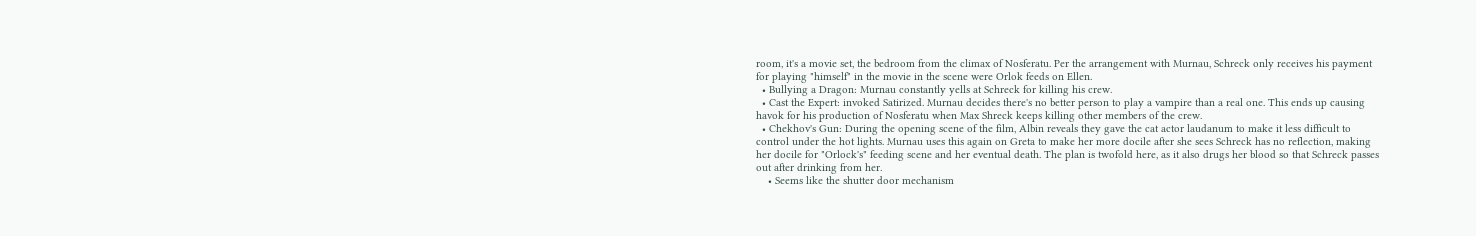room, it's a movie set, the bedroom from the climax of Nosferatu. Per the arrangement with Murnau, Schreck only receives his payment for playing "himself" in the movie in the scene were Orlok feeds on Ellen.
  • Bullying a Dragon: Murnau constantly yells at Schreck for killing his crew.
  • Cast the Expert: invoked Satirized. Murnau decides there's no better person to play a vampire than a real one. This ends up causing havok for his production of Nosferatu when Max Shreck keeps killing other members of the crew.
  • Chekhov's Gun: During the opening scene of the film, Albin reveals they gave the cat actor laudanum to make it less difficult to control under the hot lights. Murnau uses this again on Greta to make her more docile after she sees Schreck has no reflection, making her docile for "Orlock's" feeding scene and her eventual death. The plan is twofold here, as it also drugs her blood so that Schreck passes out after drinking from her.
    • Seems like the shutter door mechanism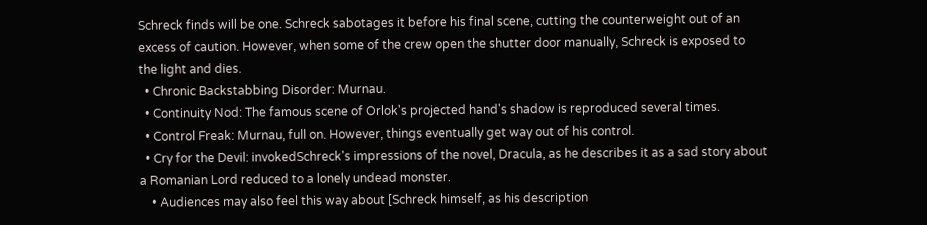Schreck finds will be one. Schreck sabotages it before his final scene, cutting the counterweight out of an excess of caution. However, when some of the crew open the shutter door manually, Schreck is exposed to the light and dies.
  • Chronic Backstabbing Disorder: Murnau.
  • Continuity Nod: The famous scene of Orlok's projected hand's shadow is reproduced several times.
  • Control Freak: Murnau, full on. However, things eventually get way out of his control.
  • Cry for the Devil: invokedSchreck's impressions of the novel, Dracula, as he describes it as a sad story about a Romanian Lord reduced to a lonely undead monster.
    • Audiences may also feel this way about [Schreck himself, as his description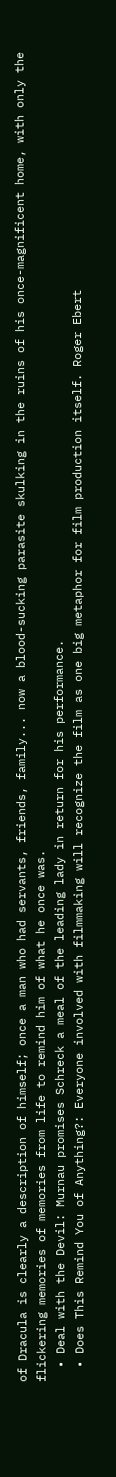of Dracula is clearly a description of himself; once a man who had servants, friends, family... now a blood-sucking parasite skulking in the ruins of his once-magnificent home, with only the flickering memories of memories from life to remind him of what he once was.
  • Deal with the Devil: Murnau promises Schreck a meal of the leading lady in return for his performance.
  • Does This Remind You of Anything?: Everyone involved with filmmaking will recognize the film as one big metaphor for film production itself. Roger Ebert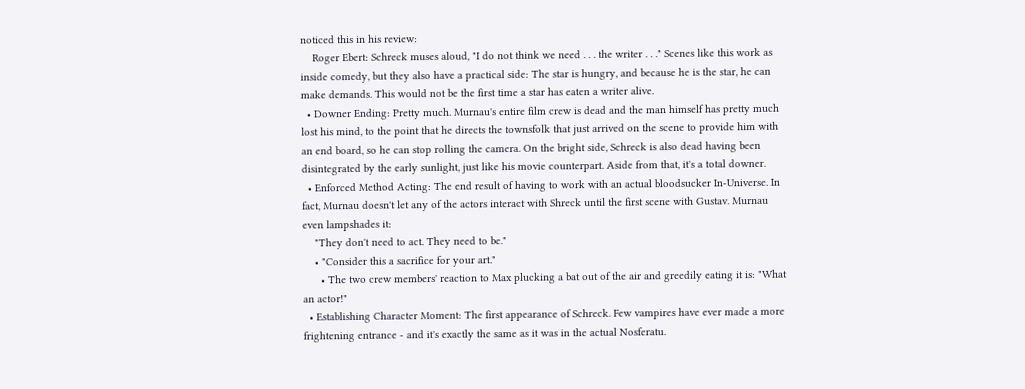noticed this in his review:
    Roger Ebert: Schreck muses aloud, "I do not think we need . . . the writer . . ." Scenes like this work as inside comedy, but they also have a practical side: The star is hungry, and because he is the star, he can make demands. This would not be the first time a star has eaten a writer alive.
  • Downer Ending: Pretty much. Murnau's entire film crew is dead and the man himself has pretty much lost his mind, to the point that he directs the townsfolk that just arrived on the scene to provide him with an end board, so he can stop rolling the camera. On the bright side, Schreck is also dead having been disintegrated by the early sunlight, just like his movie counterpart. Aside from that, it's a total downer.
  • Enforced Method Acting: The end result of having to work with an actual bloodsucker In-Universe. In fact, Murnau doesn't let any of the actors interact with Shreck until the first scene with Gustav. Murnau even lampshades it:
    "They don't need to act. They need to be."
    • "Consider this a sacrifice for your art."
      • The two crew members' reaction to Max plucking a bat out of the air and greedily eating it is: "What an actor!"
  • Establishing Character Moment: The first appearance of Schreck. Few vampires have ever made a more frightening entrance - and it's exactly the same as it was in the actual Nosferatu.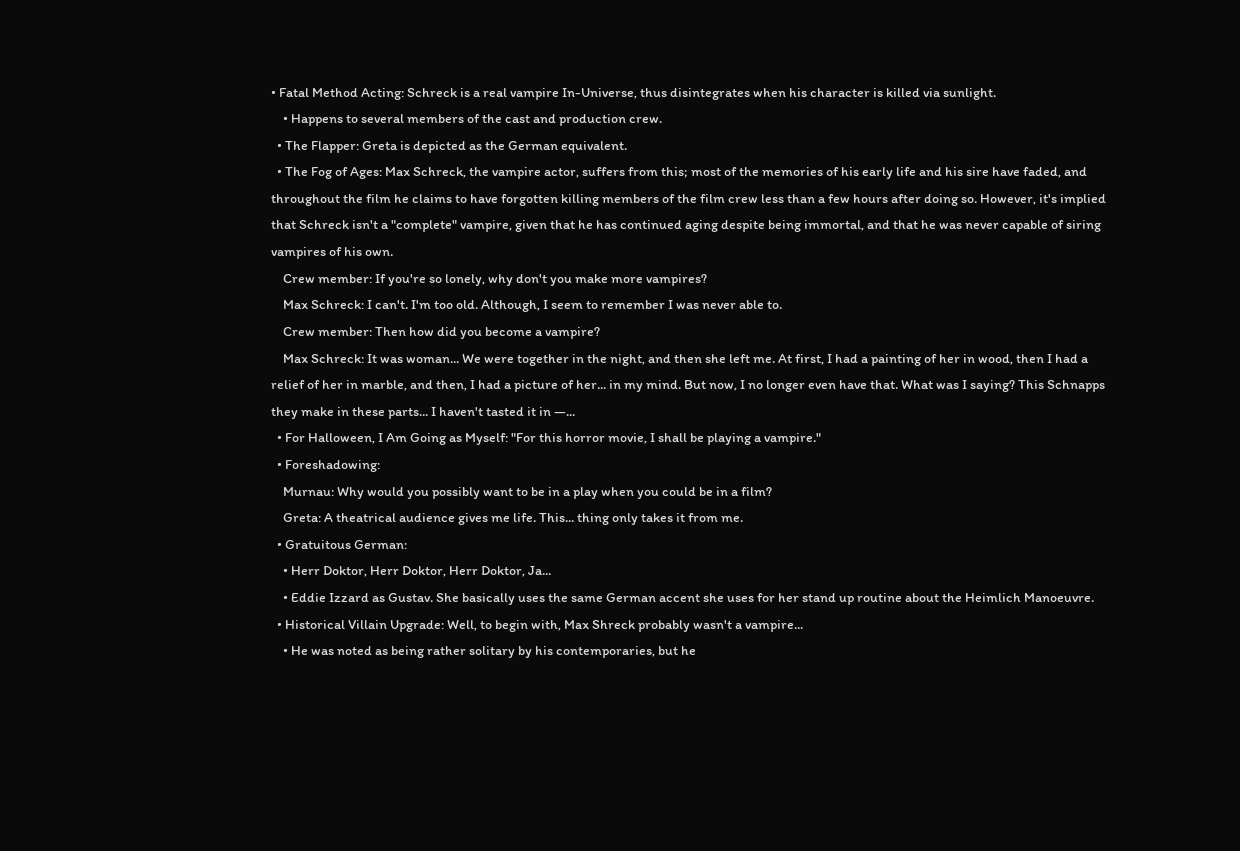• Fatal Method Acting: Schreck is a real vampire In-Universe, thus disintegrates when his character is killed via sunlight.
    • Happens to several members of the cast and production crew.
  • The Flapper: Greta is depicted as the German equivalent.
  • The Fog of Ages: Max Schreck, the vampire actor, suffers from this; most of the memories of his early life and his sire have faded, and throughout the film he claims to have forgotten killing members of the film crew less than a few hours after doing so. However, it's implied that Schreck isn't a "complete" vampire, given that he has continued aging despite being immortal, and that he was never capable of siring vampires of his own.
    Crew member: If you're so lonely, why don't you make more vampires?
    Max Schreck: I can't. I'm too old. Although, I seem to remember I was never able to.
    Crew member: Then how did you become a vampire?
    Max Schreck: It was woman... We were together in the night, and then she left me. At first, I had a painting of her in wood, then I had a relief of her in marble, and then, I had a picture of her... in my mind. But now, I no longer even have that. What was I saying? This Schnapps they make in these parts... I haven't tasted it in —...
  • For Halloween, I Am Going as Myself: "For this horror movie, I shall be playing a vampire."
  • Foreshadowing:
    Murnau: Why would you possibly want to be in a play when you could be in a film?
    Greta: A theatrical audience gives me life. This... thing only takes it from me.
  • Gratuitous German:
    • Herr Doktor, Herr Doktor, Herr Doktor, Ja...
    • Eddie Izzard as Gustav. She basically uses the same German accent she uses for her stand up routine about the Heimlich Manoeuvre.
  • Historical Villain Upgrade: Well, to begin with, Max Shreck probably wasn't a vampire...
    • He was noted as being rather solitary by his contemporaries, but he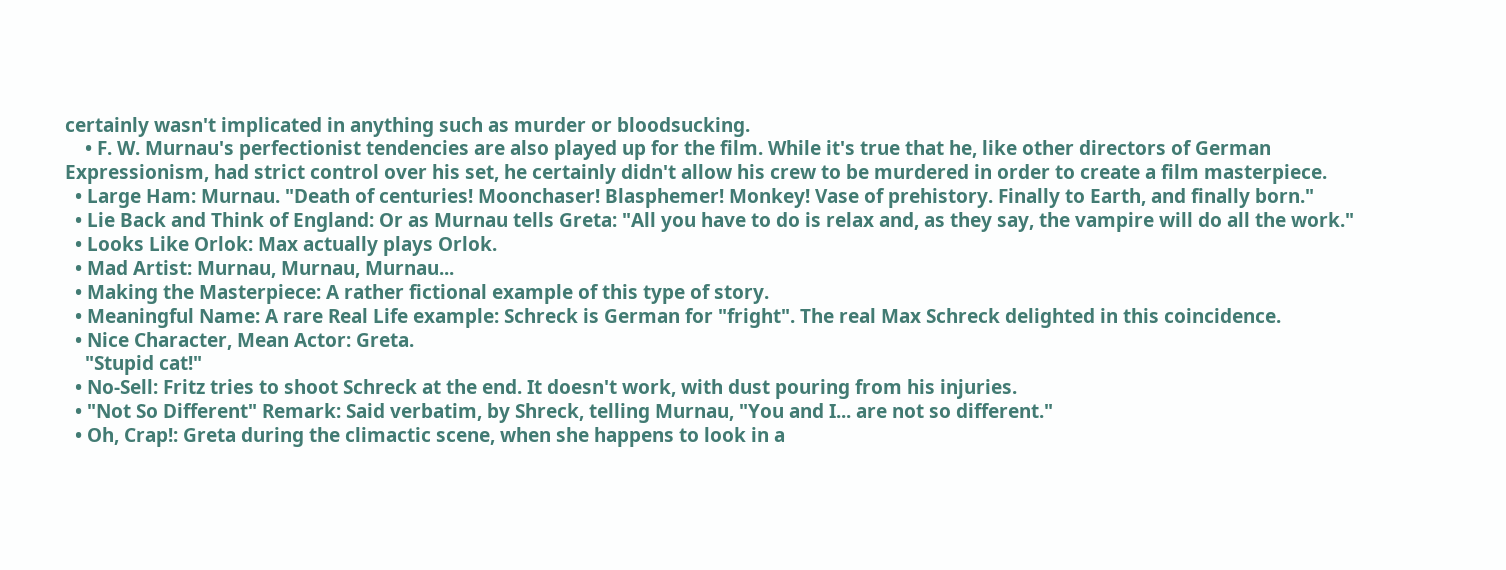certainly wasn't implicated in anything such as murder or bloodsucking.
    • F. W. Murnau's perfectionist tendencies are also played up for the film. While it's true that he, like other directors of German Expressionism, had strict control over his set, he certainly didn't allow his crew to be murdered in order to create a film masterpiece.
  • Large Ham: Murnau. "Death of centuries! Moonchaser! Blasphemer! Monkey! Vase of prehistory. Finally to Earth, and finally born."
  • Lie Back and Think of England: Or as Murnau tells Greta: "All you have to do is relax and, as they say, the vampire will do all the work."
  • Looks Like Orlok: Max actually plays Orlok.
  • Mad Artist: Murnau, Murnau, Murnau...
  • Making the Masterpiece: A rather fictional example of this type of story.
  • Meaningful Name: A rare Real Life example: Schreck is German for "fright". The real Max Schreck delighted in this coincidence.
  • Nice Character, Mean Actor: Greta.
    "Stupid cat!"
  • No-Sell: Fritz tries to shoot Schreck at the end. It doesn't work, with dust pouring from his injuries.
  • "Not So Different" Remark: Said verbatim, by Shreck, telling Murnau, "You and I... are not so different."
  • Oh, Crap!: Greta during the climactic scene, when she happens to look in a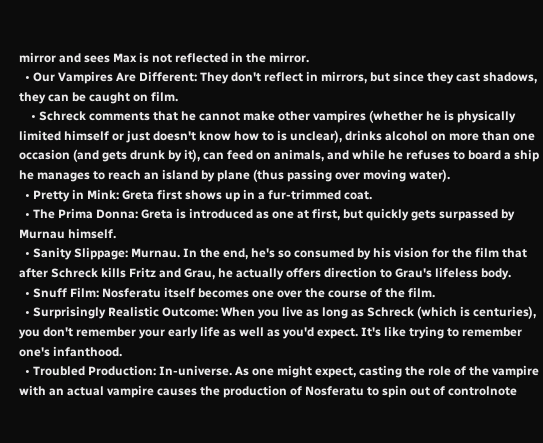mirror and sees Max is not reflected in the mirror.
  • Our Vampires Are Different: They don't reflect in mirrors, but since they cast shadows, they can be caught on film.
    • Schreck comments that he cannot make other vampires (whether he is physically limited himself or just doesn't know how to is unclear), drinks alcohol on more than one occasion (and gets drunk by it), can feed on animals, and while he refuses to board a ship he manages to reach an island by plane (thus passing over moving water).
  • Pretty in Mink: Greta first shows up in a fur-trimmed coat.
  • The Prima Donna: Greta is introduced as one at first, but quickly gets surpassed by Murnau himself.
  • Sanity Slippage: Murnau. In the end, he's so consumed by his vision for the film that after Schreck kills Fritz and Grau, he actually offers direction to Grau's lifeless body.
  • Snuff Film: Nosferatu itself becomes one over the course of the film.
  • Surprisingly Realistic Outcome: When you live as long as Schreck (which is centuries), you don't remember your early life as well as you'd expect. It's like trying to remember one's infanthood.
  • Troubled Production: In-universe. As one might expect, casting the role of the vampire with an actual vampire causes the production of Nosferatu to spin out of controlnote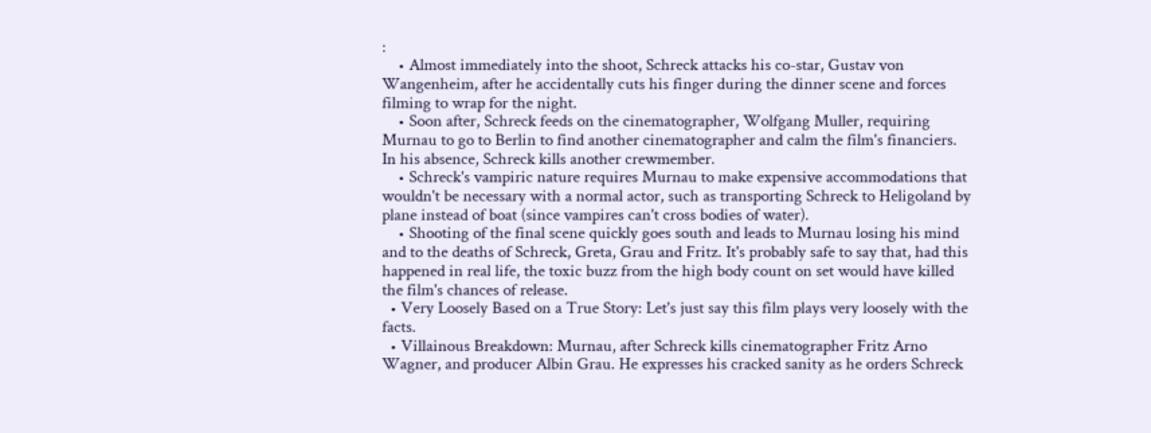:
    • Almost immediately into the shoot, Schreck attacks his co-star, Gustav von Wangenheim, after he accidentally cuts his finger during the dinner scene and forces filming to wrap for the night.
    • Soon after, Schreck feeds on the cinematographer, Wolfgang Muller, requiring Murnau to go to Berlin to find another cinematographer and calm the film's financiers. In his absence, Schreck kills another crewmember.
    • Schreck's vampiric nature requires Murnau to make expensive accommodations that wouldn't be necessary with a normal actor, such as transporting Schreck to Heligoland by plane instead of boat (since vampires can't cross bodies of water).
    • Shooting of the final scene quickly goes south and leads to Murnau losing his mind and to the deaths of Schreck, Greta, Grau and Fritz. It's probably safe to say that, had this happened in real life, the toxic buzz from the high body count on set would have killed the film's chances of release.
  • Very Loosely Based on a True Story: Let's just say this film plays very loosely with the facts.
  • Villainous Breakdown: Murnau, after Schreck kills cinematographer Fritz Arno Wagner, and producer Albin Grau. He expresses his cracked sanity as he orders Schreck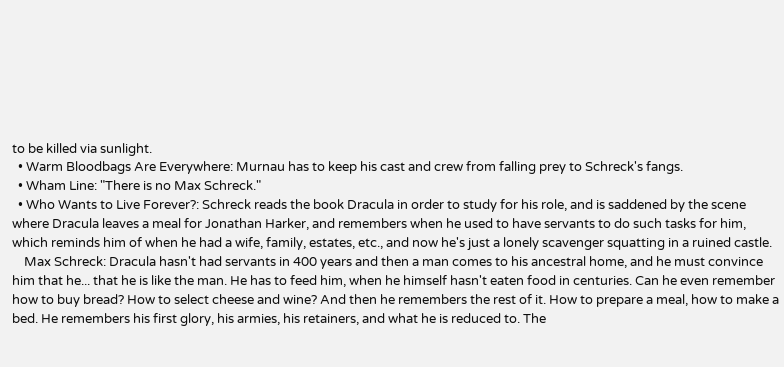to be killed via sunlight.
  • Warm Bloodbags Are Everywhere: Murnau has to keep his cast and crew from falling prey to Schreck's fangs.
  • Wham Line: "There is no Max Schreck."
  • Who Wants to Live Forever?: Schreck reads the book Dracula in order to study for his role, and is saddened by the scene where Dracula leaves a meal for Jonathan Harker, and remembers when he used to have servants to do such tasks for him, which reminds him of when he had a wife, family, estates, etc., and now he's just a lonely scavenger squatting in a ruined castle.
    Max Schreck: Dracula hasn't had servants in 400 years and then a man comes to his ancestral home, and he must convince him that he... that he is like the man. He has to feed him, when he himself hasn't eaten food in centuries. Can he even remember how to buy bread? How to select cheese and wine? And then he remembers the rest of it. How to prepare a meal, how to make a bed. He remembers his first glory, his armies, his retainers, and what he is reduced to. The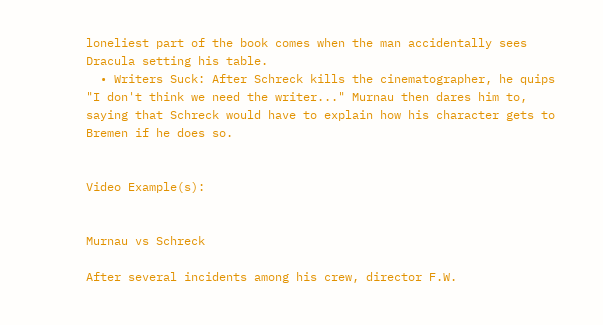loneliest part of the book comes when the man accidentally sees Dracula setting his table.
  • Writers Suck: After Schreck kills the cinematographer, he quips "I don't think we need the writer..." Murnau then dares him to, saying that Schreck would have to explain how his character gets to Bremen if he does so.


Video Example(s):


Murnau vs Schreck

After several incidents among his crew, director F.W.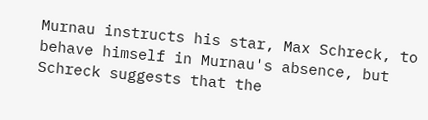Murnau instructs his star, Max Schreck, to behave himself in Murnau's absence, but Schreck suggests that the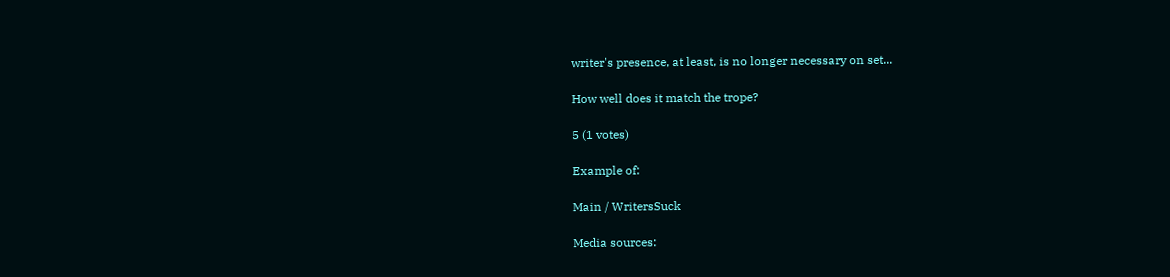writer's presence, at least, is no longer necessary on set...

How well does it match the trope?

5 (1 votes)

Example of:

Main / WritersSuck

Media sources: